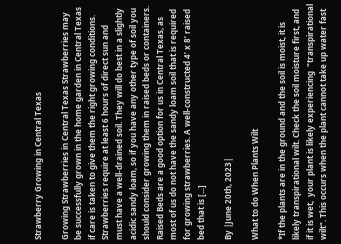Strawberry Growing in Central Texas

Growing Strawberries in Central Texas Strawberries may be successfully grown in the home garden in Central Texas if care is taken to give them the right growing conditions. Strawberries require at least 6 hours of direct sun and must have a well-drained soil. They will do best in a slightly acidic sandy loam, so if you have any other type of soil you should consider growing them in raised beds or containers.   Raised Beds are a good option for us in Central Texas, as most of us do not have the sandy loam soil that is required for growing strawberries. A well-constructed 4’ x 8’ raised bed that is [...]

By |June 20th, 2023|

What to do When Plants Wilt

*If the plants are in the ground and the soil is moist, it is likely transpirational wilt. Check the soil moisture first, and if it is wet,  your plant is likely experiencing  "transpirational wilt". This occurs when the plant cannot take up water fast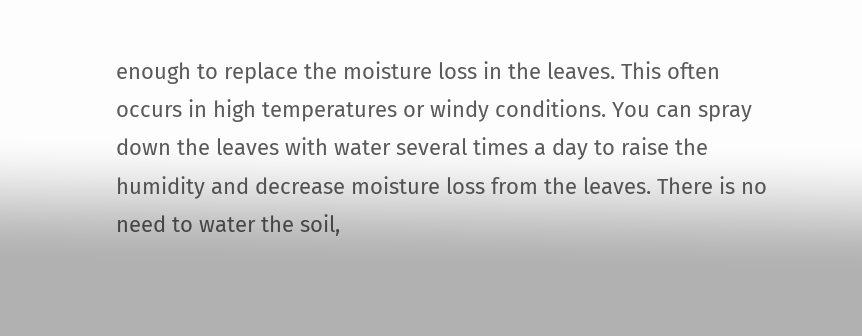enough to replace the moisture loss in the leaves. This often occurs in high temperatures or windy conditions. You can spray down the leaves with water several times a day to raise the humidity and decrease moisture loss from the leaves. There is no need to water the soil,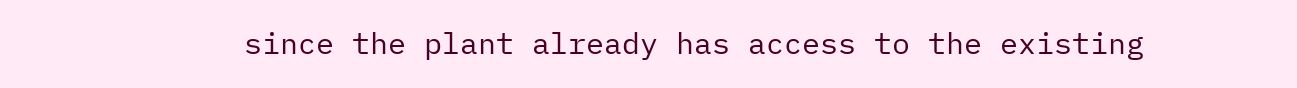since the plant already has access to the existing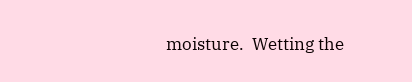moisture.  Wetting the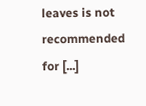leaves is not recommended for [...]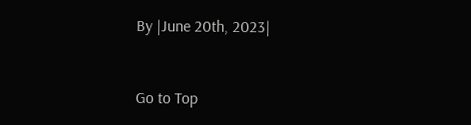By |June 20th, 2023|



Go to Top